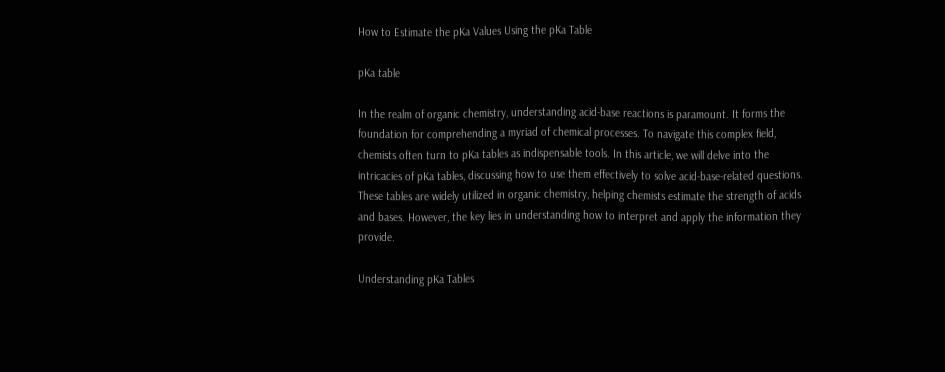How to Estimate the pKa Values Using the pKa Table

pKa table

In the realm of organic chemistry, understanding acid-base reactions is paramount. It forms the foundation for comprehending a myriad of chemical processes. To navigate this complex field, chemists often turn to pKa tables as indispensable tools. In this article, we will delve into the intricacies of pKa tables, discussing how to use them effectively to solve acid-base-related questions. These tables are widely utilized in organic chemistry, helping chemists estimate the strength of acids and bases. However, the key lies in understanding how to interpret and apply the information they provide.

Understanding pKa Tables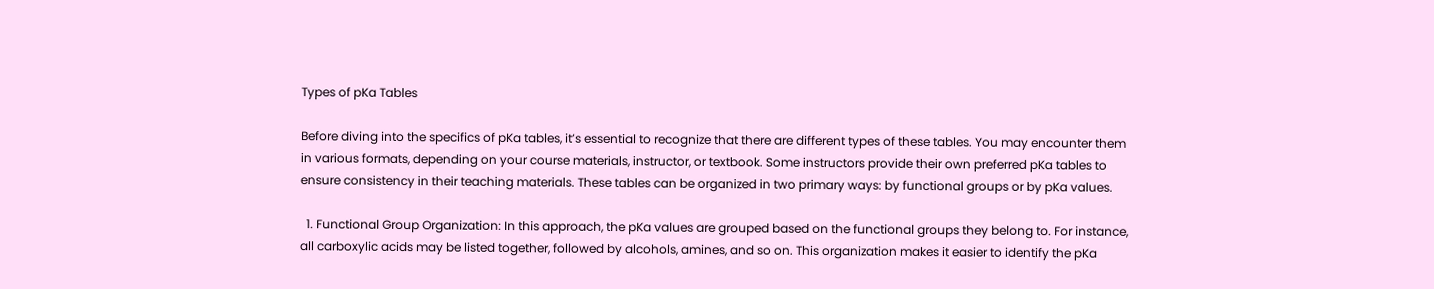Types of pKa Tables

Before diving into the specifics of pKa tables, it’s essential to recognize that there are different types of these tables. You may encounter them in various formats, depending on your course materials, instructor, or textbook. Some instructors provide their own preferred pKa tables to ensure consistency in their teaching materials. These tables can be organized in two primary ways: by functional groups or by pKa values.

  1. Functional Group Organization: In this approach, the pKa values are grouped based on the functional groups they belong to. For instance, all carboxylic acids may be listed together, followed by alcohols, amines, and so on. This organization makes it easier to identify the pKa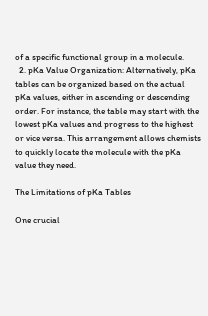of a specific functional group in a molecule.
  2. pKa Value Organization: Alternatively, pKa tables can be organized based on the actual pKa values, either in ascending or descending order. For instance, the table may start with the lowest pKa values and progress to the highest or vice versa. This arrangement allows chemists to quickly locate the molecule with the pKa value they need.

The Limitations of pKa Tables

One crucial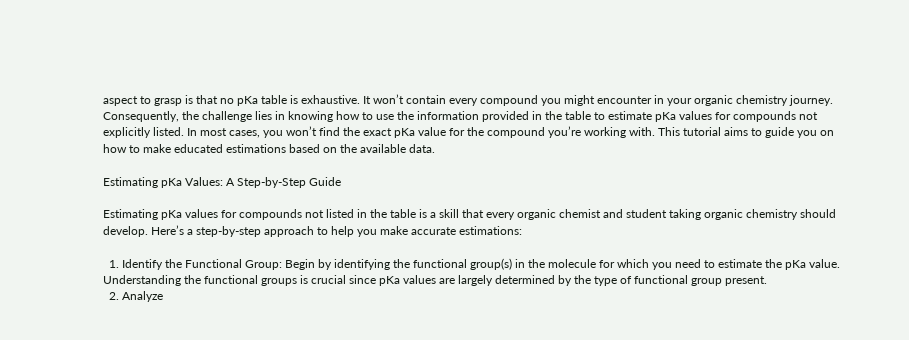aspect to grasp is that no pKa table is exhaustive. It won’t contain every compound you might encounter in your organic chemistry journey. Consequently, the challenge lies in knowing how to use the information provided in the table to estimate pKa values for compounds not explicitly listed. In most cases, you won’t find the exact pKa value for the compound you’re working with. This tutorial aims to guide you on how to make educated estimations based on the available data.

Estimating pKa Values: A Step-by-Step Guide

Estimating pKa values for compounds not listed in the table is a skill that every organic chemist and student taking organic chemistry should develop. Here’s a step-by-step approach to help you make accurate estimations:

  1. Identify the Functional Group: Begin by identifying the functional group(s) in the molecule for which you need to estimate the pKa value. Understanding the functional groups is crucial since pKa values are largely determined by the type of functional group present.
  2. Analyze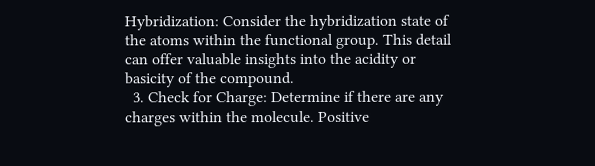Hybridization: Consider the hybridization state of the atoms within the functional group. This detail can offer valuable insights into the acidity or basicity of the compound.
  3. Check for Charge: Determine if there are any charges within the molecule. Positive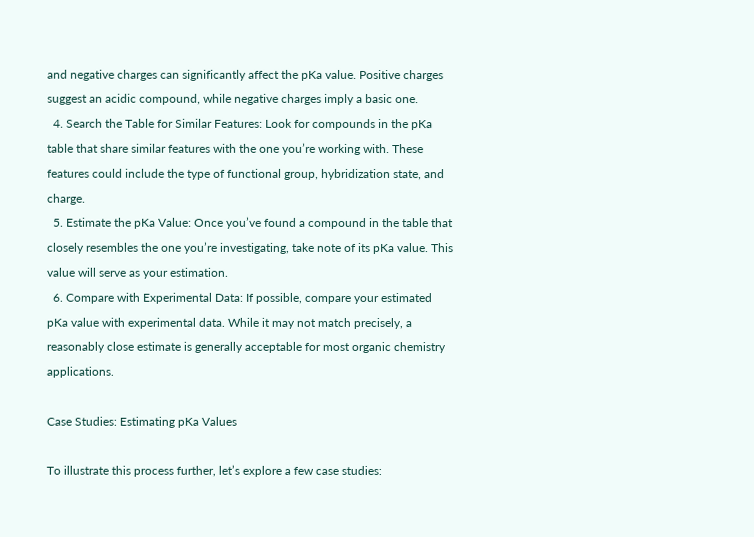and negative charges can significantly affect the pKa value. Positive charges suggest an acidic compound, while negative charges imply a basic one.
  4. Search the Table for Similar Features: Look for compounds in the pKa table that share similar features with the one you’re working with. These features could include the type of functional group, hybridization state, and charge.
  5. Estimate the pKa Value: Once you’ve found a compound in the table that closely resembles the one you’re investigating, take note of its pKa value. This value will serve as your estimation.
  6. Compare with Experimental Data: If possible, compare your estimated pKa value with experimental data. While it may not match precisely, a reasonably close estimate is generally acceptable for most organic chemistry applications.

Case Studies: Estimating pKa Values

To illustrate this process further, let’s explore a few case studies: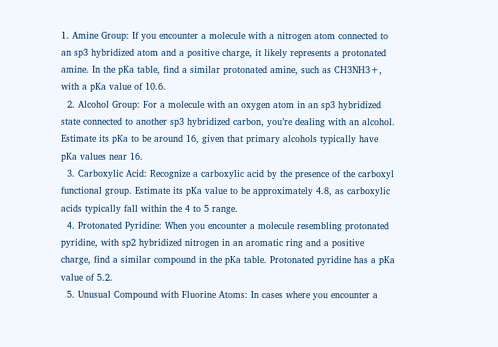1. Amine Group: If you encounter a molecule with a nitrogen atom connected to an sp3 hybridized atom and a positive charge, it likely represents a protonated amine. In the pKa table, find a similar protonated amine, such as CH3NH3+, with a pKa value of 10.6.
  2. Alcohol Group: For a molecule with an oxygen atom in an sp3 hybridized state connected to another sp3 hybridized carbon, you’re dealing with an alcohol. Estimate its pKa to be around 16, given that primary alcohols typically have pKa values near 16.
  3. Carboxylic Acid: Recognize a carboxylic acid by the presence of the carboxyl functional group. Estimate its pKa value to be approximately 4.8, as carboxylic acids typically fall within the 4 to 5 range.
  4. Protonated Pyridine: When you encounter a molecule resembling protonated pyridine, with sp2 hybridized nitrogen in an aromatic ring and a positive charge, find a similar compound in the pKa table. Protonated pyridine has a pKa value of 5.2.
  5. Unusual Compound with Fluorine Atoms: In cases where you encounter a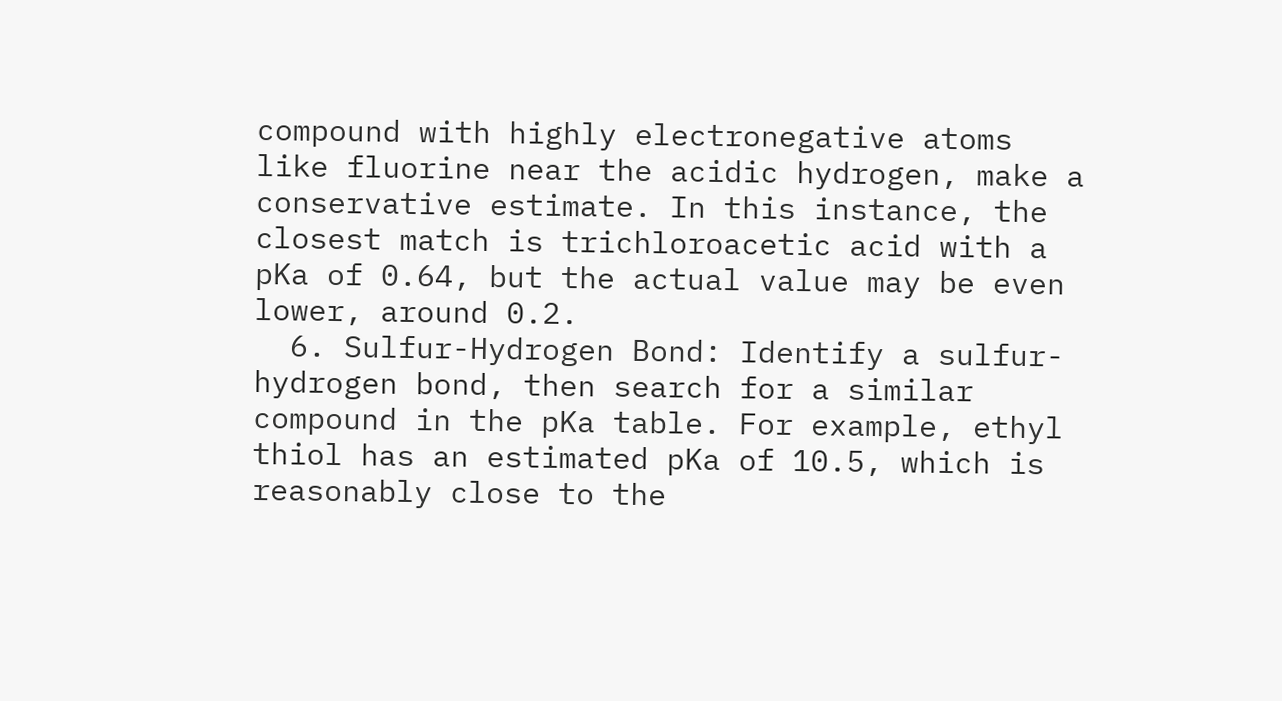compound with highly electronegative atoms like fluorine near the acidic hydrogen, make a conservative estimate. In this instance, the closest match is trichloroacetic acid with a pKa of 0.64, but the actual value may be even lower, around 0.2.
  6. Sulfur-Hydrogen Bond: Identify a sulfur-hydrogen bond, then search for a similar compound in the pKa table. For example, ethyl thiol has an estimated pKa of 10.5, which is reasonably close to the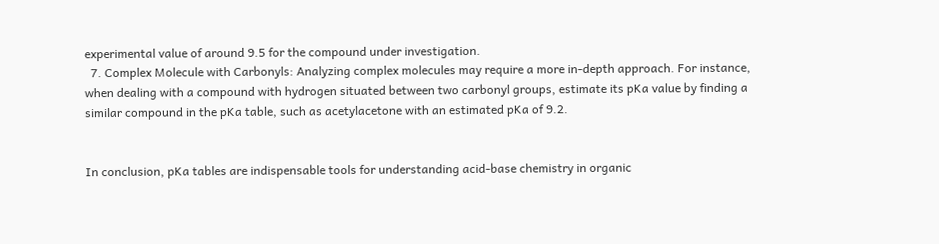experimental value of around 9.5 for the compound under investigation.
  7. Complex Molecule with Carbonyls: Analyzing complex molecules may require a more in-depth approach. For instance, when dealing with a compound with hydrogen situated between two carbonyl groups, estimate its pKa value by finding a similar compound in the pKa table, such as acetylacetone with an estimated pKa of 9.2.


In conclusion, pKa tables are indispensable tools for understanding acid-base chemistry in organic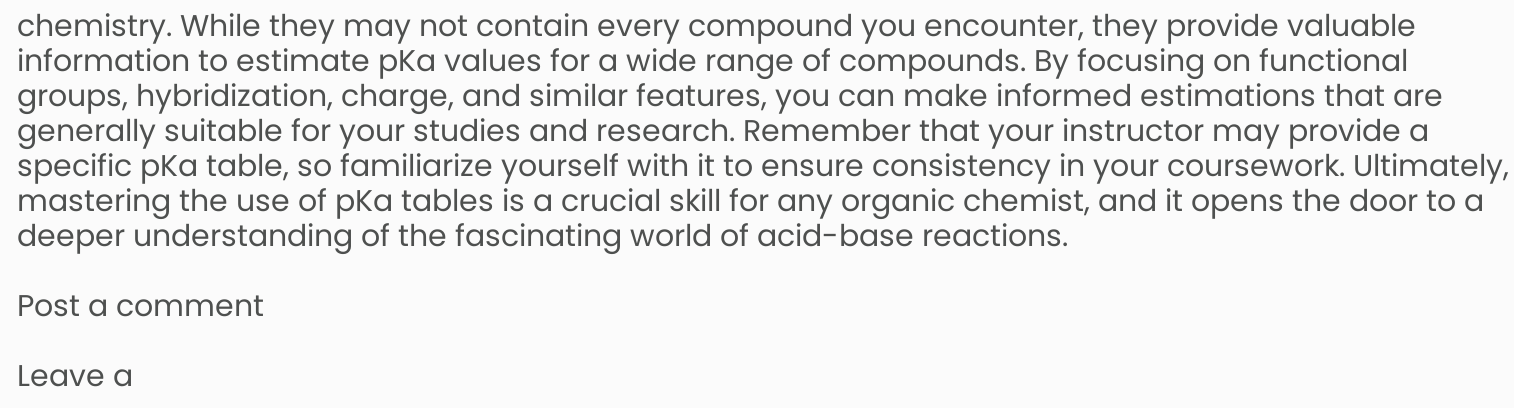chemistry. While they may not contain every compound you encounter, they provide valuable information to estimate pKa values for a wide range of compounds. By focusing on functional groups, hybridization, charge, and similar features, you can make informed estimations that are generally suitable for your studies and research. Remember that your instructor may provide a specific pKa table, so familiarize yourself with it to ensure consistency in your coursework. Ultimately, mastering the use of pKa tables is a crucial skill for any organic chemist, and it opens the door to a deeper understanding of the fascinating world of acid-base reactions.

Post a comment

Leave a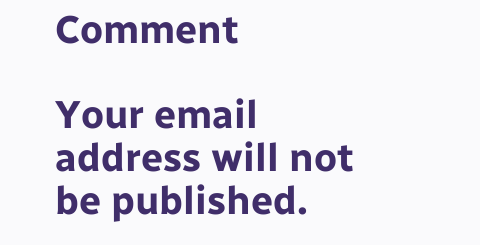Comment

Your email address will not be published.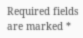Required fields are marked *